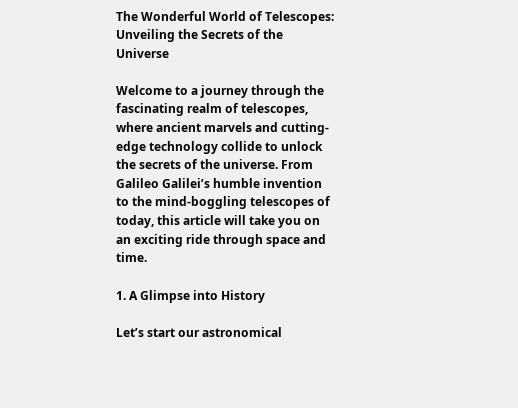The Wonderful World of Telescopes: Unveiling the Secrets of the Universe

Welcome to a journey through the fascinating realm of telescopes, where ancient marvels and cutting-edge technology collide to unlock the secrets of the universe. From Galileo Galilei’s humble invention to the mind-boggling telescopes of today, this article will take you on an exciting ride through space and time.

1. A Glimpse into History

Let’s start our astronomical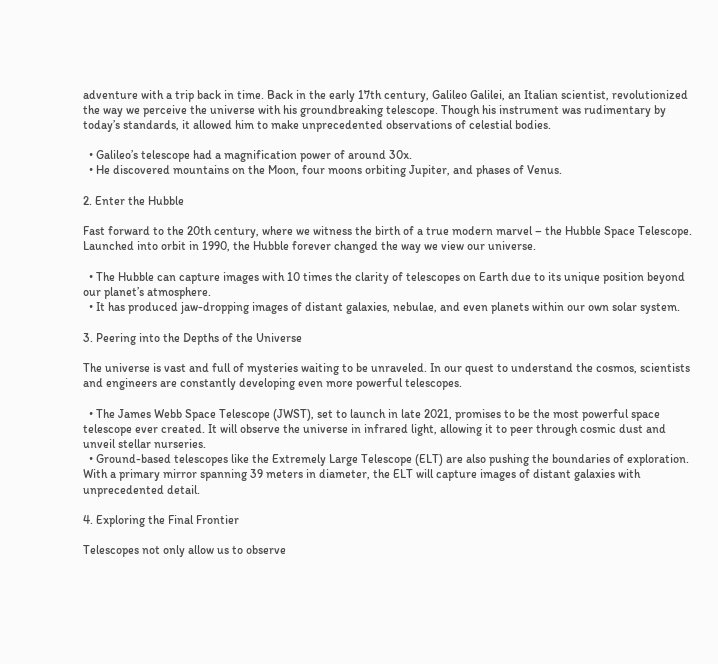adventure with a trip back in time. Back in the early 17th century, Galileo Galilei, an Italian scientist, revolutionized the way we perceive the universe with his groundbreaking telescope. Though his instrument was rudimentary by today’s standards, it allowed him to make unprecedented observations of celestial bodies.

  • Galileo’s telescope had a magnification power of around 30x.
  • He discovered mountains on the Moon, four moons orbiting Jupiter, and phases of Venus.

2. Enter the Hubble

Fast forward to the 20th century, where we witness the birth of a true modern marvel – the Hubble Space Telescope. Launched into orbit in 1990, the Hubble forever changed the way we view our universe.

  • The Hubble can capture images with 10 times the clarity of telescopes on Earth due to its unique position beyond our planet’s atmosphere.
  • It has produced jaw-dropping images of distant galaxies, nebulae, and even planets within our own solar system.

3. Peering into the Depths of the Universe

The universe is vast and full of mysteries waiting to be unraveled. In our quest to understand the cosmos, scientists and engineers are constantly developing even more powerful telescopes.

  • The James Webb Space Telescope (JWST), set to launch in late 2021, promises to be the most powerful space telescope ever created. It will observe the universe in infrared light, allowing it to peer through cosmic dust and unveil stellar nurseries.
  • Ground-based telescopes like the Extremely Large Telescope (ELT) are also pushing the boundaries of exploration. With a primary mirror spanning 39 meters in diameter, the ELT will capture images of distant galaxies with unprecedented detail.

4. Exploring the Final Frontier

Telescopes not only allow us to observe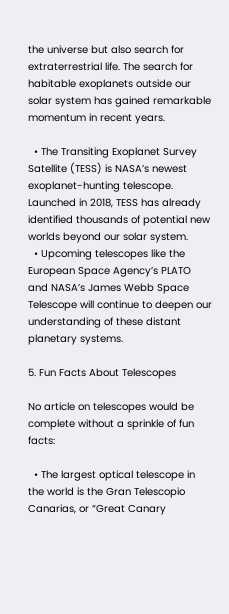the universe but also search for extraterrestrial life. The search for habitable exoplanets outside our solar system has gained remarkable momentum in recent years.

  • The Transiting Exoplanet Survey Satellite (TESS) is NASA’s newest exoplanet-hunting telescope. Launched in 2018, TESS has already identified thousands of potential new worlds beyond our solar system.
  • Upcoming telescopes like the European Space Agency’s PLATO and NASA’s James Webb Space Telescope will continue to deepen our understanding of these distant planetary systems.

5. Fun Facts About Telescopes

No article on telescopes would be complete without a sprinkle of fun facts:

  • The largest optical telescope in the world is the Gran Telescopio Canarias, or “Great Canary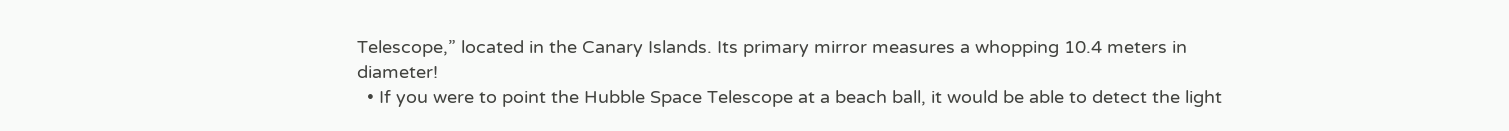Telescope,” located in the Canary Islands. Its primary mirror measures a whopping 10.4 meters in diameter!
  • If you were to point the Hubble Space Telescope at a beach ball, it would be able to detect the light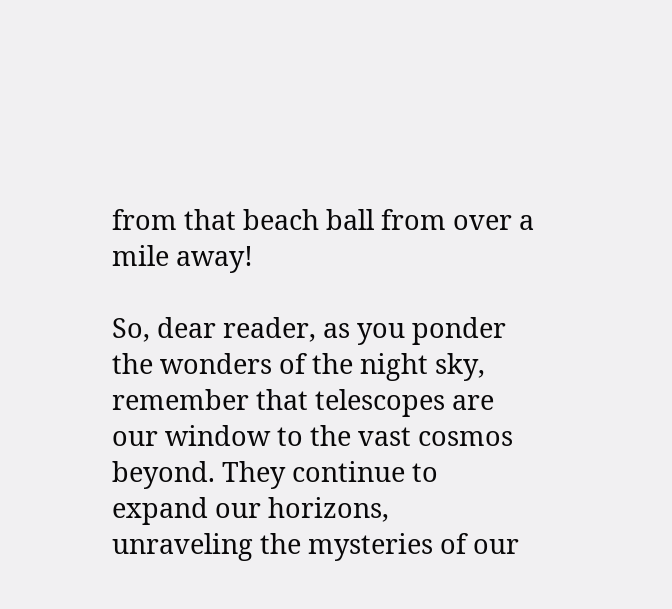from that beach ball from over a mile away!

So, dear reader, as you ponder the wonders of the night sky, remember that telescopes are our window to the vast cosmos beyond. They continue to expand our horizons, unraveling the mysteries of our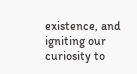existence, and igniting our curiosity to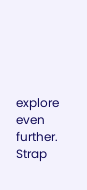explore even further. Strap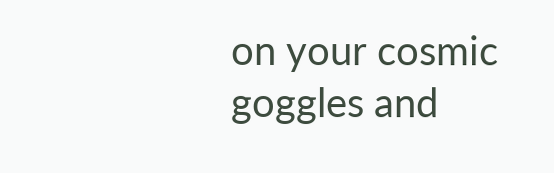on your cosmic goggles and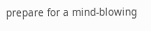prepare for a mind-blowing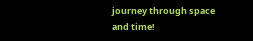journey through space and time!